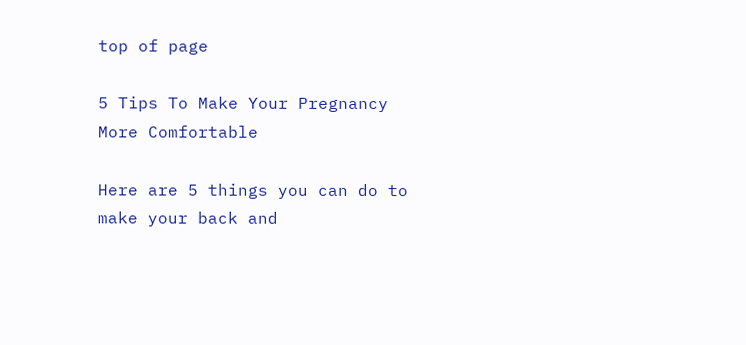top of page

5 Tips To Make Your Pregnancy More Comfortable

Here are 5 things you can do to make your back and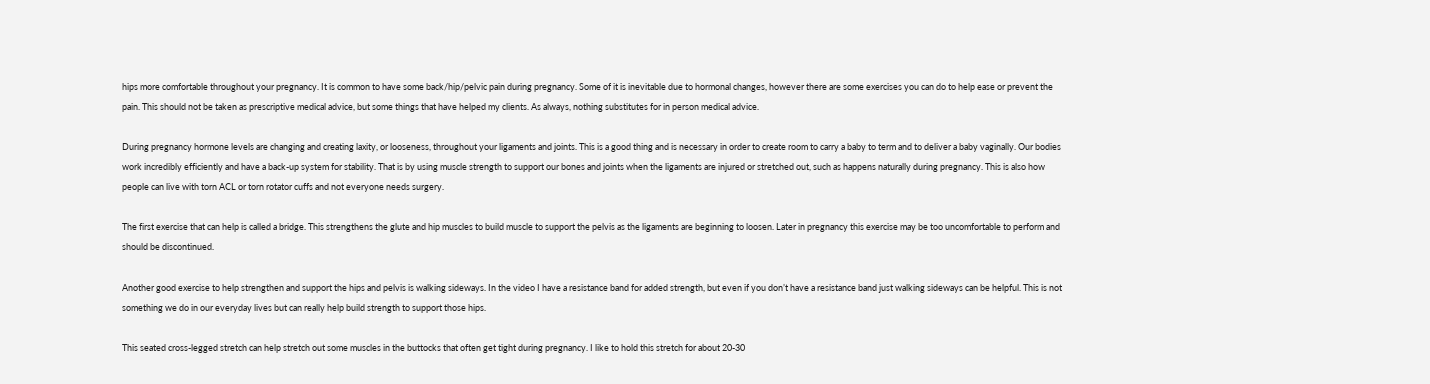hips more comfortable throughout your pregnancy. It is common to have some back/hip/pelvic pain during pregnancy. Some of it is inevitable due to hormonal changes, however there are some exercises you can do to help ease or prevent the pain. This should not be taken as prescriptive medical advice, but some things that have helped my clients. As always, nothing substitutes for in person medical advice.

During pregnancy hormone levels are changing and creating laxity, or looseness, throughout your ligaments and joints. This is a good thing and is necessary in order to create room to carry a baby to term and to deliver a baby vaginally. Our bodies work incredibly efficiently and have a back-up system for stability. That is by using muscle strength to support our bones and joints when the ligaments are injured or stretched out, such as happens naturally during pregnancy. This is also how people can live with torn ACL or torn rotator cuffs and not everyone needs surgery.

The first exercise that can help is called a bridge. This strengthens the glute and hip muscles to build muscle to support the pelvis as the ligaments are beginning to loosen. Later in pregnancy this exercise may be too uncomfortable to perform and should be discontinued.

Another good exercise to help strengthen and support the hips and pelvis is walking sideways. In the video I have a resistance band for added strength, but even if you don’t have a resistance band just walking sideways can be helpful. This is not something we do in our everyday lives but can really help build strength to support those hips.

This seated cross-legged stretch can help stretch out some muscles in the buttocks that often get tight during pregnancy. I like to hold this stretch for about 20-30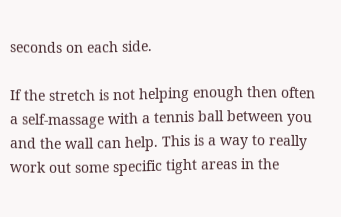seconds on each side.

If the stretch is not helping enough then often a self-massage with a tennis ball between you and the wall can help. This is a way to really work out some specific tight areas in the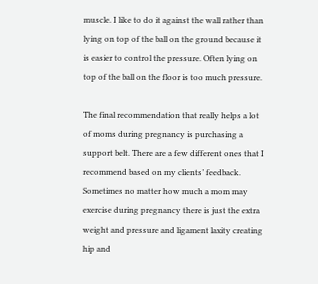muscle. I like to do it against the wall rather than lying on top of the ball on the ground because it is easier to control the pressure. Often lying on top of the ball on the floor is too much pressure.

The final recommendation that really helps a lot of moms during pregnancy is purchasing a support belt. There are a few different ones that I recommend based on my clients’ feedback. Sometimes no matter how much a mom may exercise during pregnancy there is just the extra weight and pressure and ligament laxity creating hip and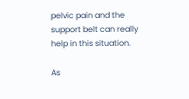pelvic pain and the support belt can really help in this situation.

As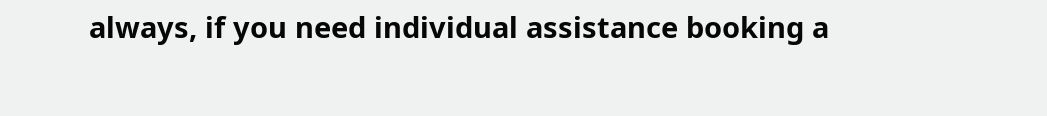always, if you need individual assistance booking a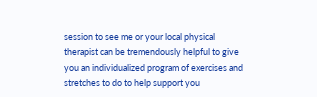session to see me or your local physical therapist can be tremendously helpful to give you an individualized program of exercises and stretches to do to help support you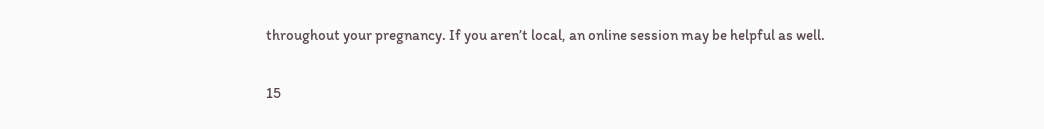throughout your pregnancy. If you aren’t local, an online session may be helpful as well.

15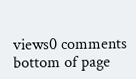views0 comments
bottom of page